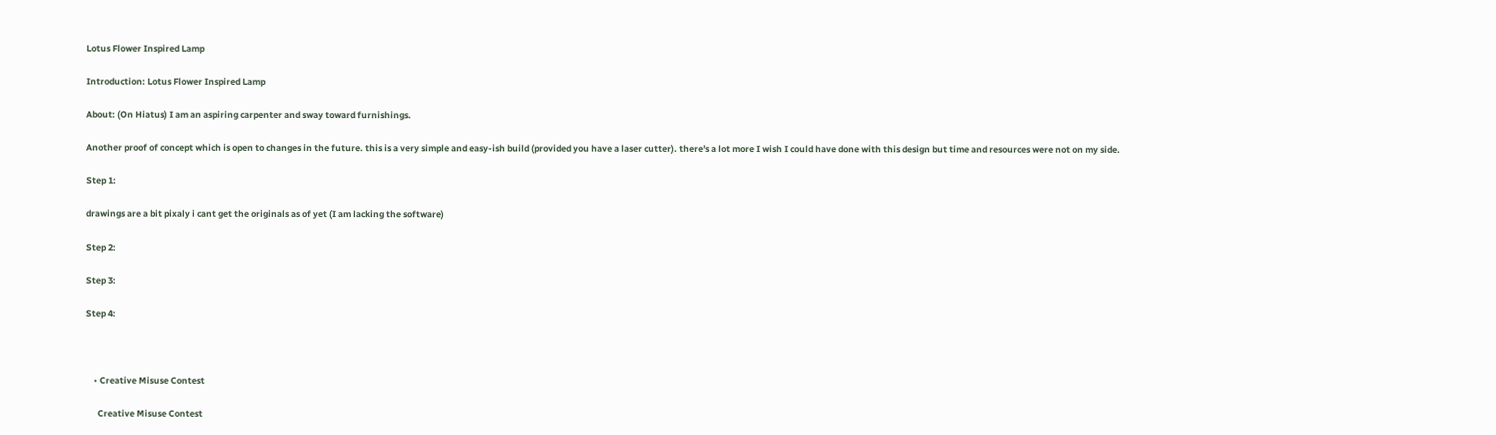Lotus Flower Inspired Lamp

Introduction: Lotus Flower Inspired Lamp

About: (On Hiatus) I am an aspiring carpenter and sway toward furnishings.

Another proof of concept which is open to changes in the future. this is a very simple and easy-ish build (provided you have a laser cutter). there's a lot more I wish I could have done with this design but time and resources were not on my side.

Step 1:

drawings are a bit pixaly i cant get the originals as of yet (I am lacking the software)

Step 2:

Step 3:

Step 4:



    • Creative Misuse Contest

      Creative Misuse Contest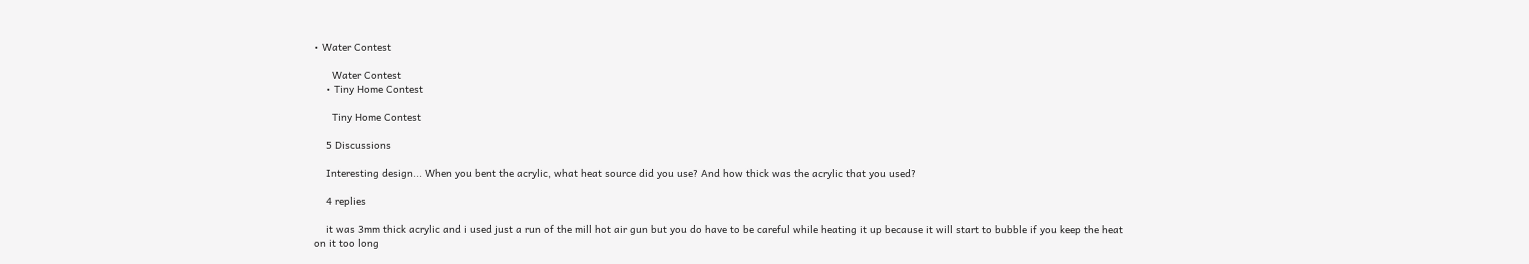• Water Contest

      Water Contest
    • Tiny Home Contest

      Tiny Home Contest

    5 Discussions

    Interesting design... When you bent the acrylic, what heat source did you use? And how thick was the acrylic that you used?

    4 replies

    it was 3mm thick acrylic and i used just a run of the mill hot air gun but you do have to be careful while heating it up because it will start to bubble if you keep the heat on it too long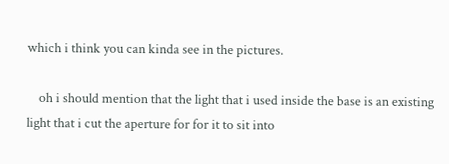which i think you can kinda see in the pictures.

    oh i should mention that the light that i used inside the base is an existing light that i cut the aperture for for it to sit into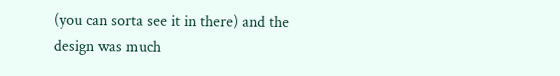(you can sorta see it in there) and the design was much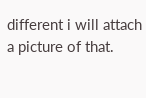different i will attach a picture of that.